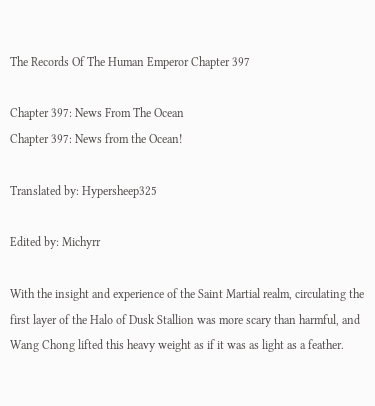The Records Of The Human Emperor Chapter 397

Chapter 397: News From The Ocean
Chapter 397: News from the Ocean!

Translated by: Hypersheep325

Edited by: Michyrr

With the insight and experience of the Saint Martial realm, circulating the first layer of the Halo of Dusk Stallion was more scary than harmful, and Wang Chong lifted this heavy weight as if it was as light as a feather.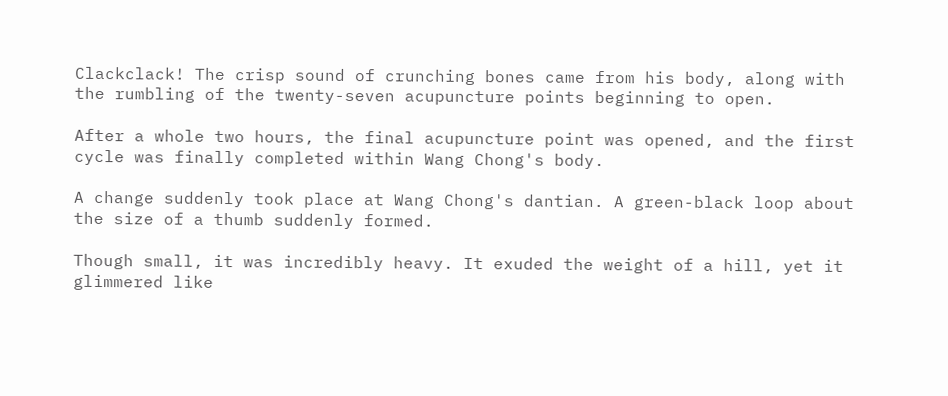Clackclack! The crisp sound of crunching bones came from his body, along with the rumbling of the twenty-seven acupuncture points beginning to open.

After a whole two hours, the final acupuncture point was opened, and the first cycle was finally completed within Wang Chong's body.

A change suddenly took place at Wang Chong's dantian. A green-black loop about the size of a thumb suddenly formed.

Though small, it was incredibly heavy. It exuded the weight of a hill, yet it glimmered like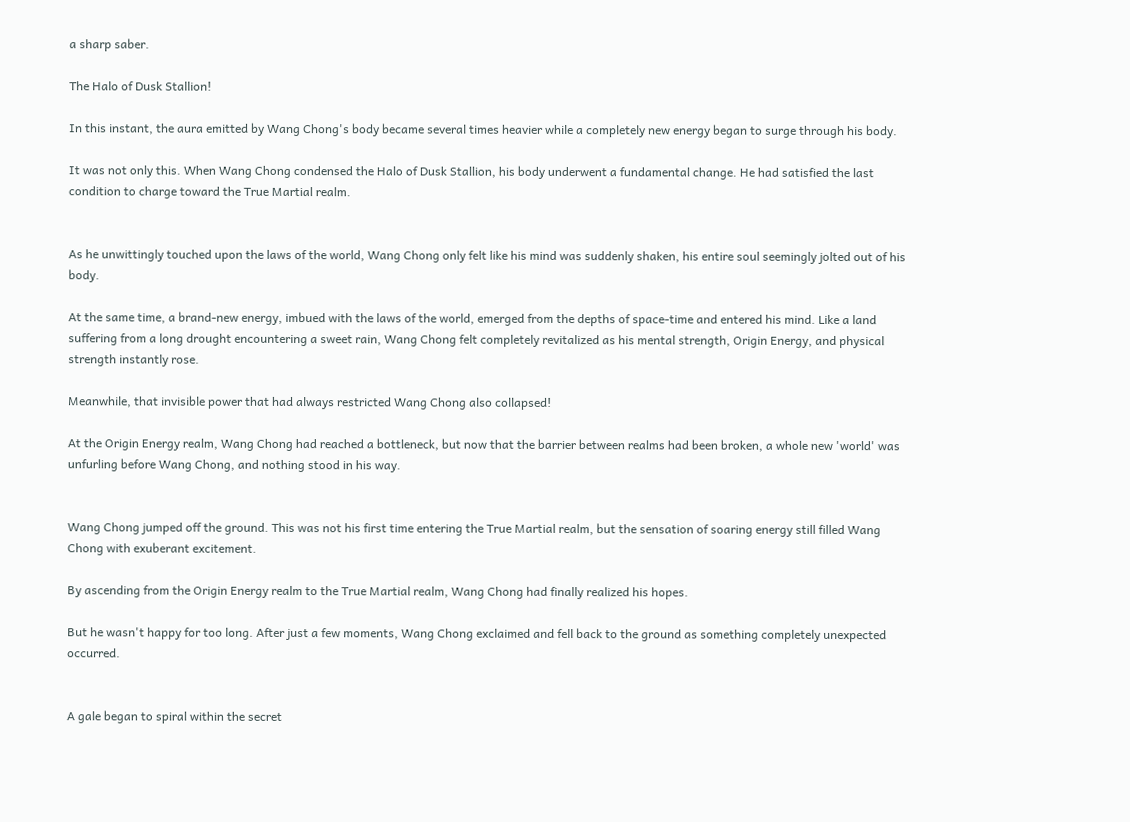a sharp saber.

The Halo of Dusk Stallion!

In this instant, the aura emitted by Wang Chong's body became several times heavier while a completely new energy began to surge through his body.

It was not only this. When Wang Chong condensed the Halo of Dusk Stallion, his body underwent a fundamental change. He had satisfied the last condition to charge toward the True Martial realm.


As he unwittingly touched upon the laws of the world, Wang Chong only felt like his mind was suddenly shaken, his entire soul seemingly jolted out of his body.

At the same time, a brand-new energy, imbued with the laws of the world, emerged from the depths of space-time and entered his mind. Like a land suffering from a long drought encountering a sweet rain, Wang Chong felt completely revitalized as his mental strength, Origin Energy, and physical strength instantly rose.

Meanwhile, that invisible power that had always restricted Wang Chong also collapsed!

At the Origin Energy realm, Wang Chong had reached a bottleneck, but now that the barrier between realms had been broken, a whole new 'world' was unfurling before Wang Chong, and nothing stood in his way.


Wang Chong jumped off the ground. This was not his first time entering the True Martial realm, but the sensation of soaring energy still filled Wang Chong with exuberant excitement.

By ascending from the Origin Energy realm to the True Martial realm, Wang Chong had finally realized his hopes.

But he wasn't happy for too long. After just a few moments, Wang Chong exclaimed and fell back to the ground as something completely unexpected occurred.


A gale began to spiral within the secret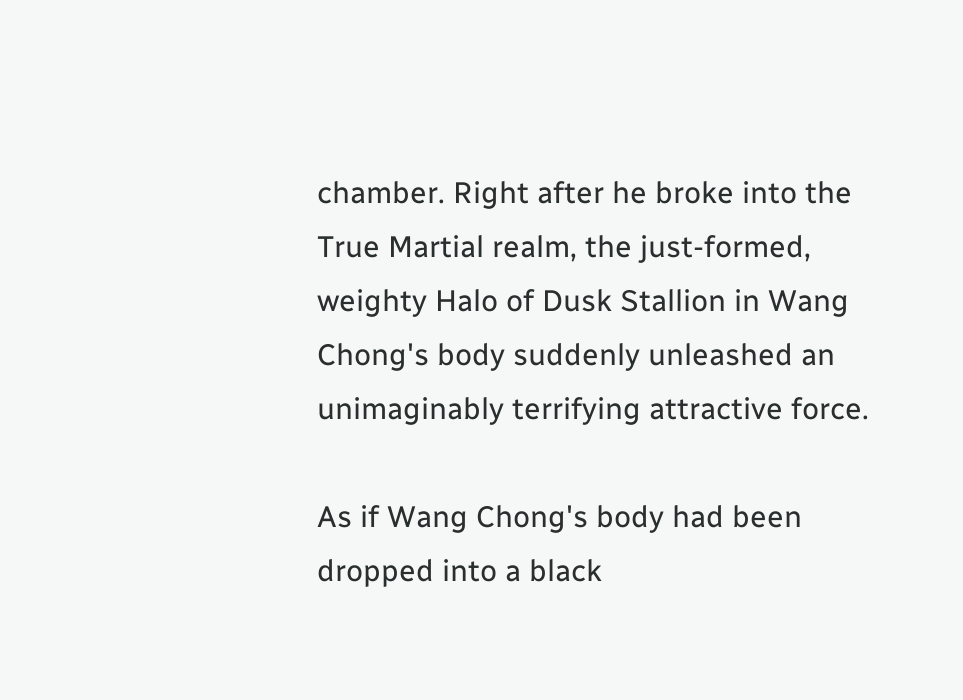chamber. Right after he broke into the True Martial realm, the just-formed, weighty Halo of Dusk Stallion in Wang Chong's body suddenly unleashed an unimaginably terrifying attractive force.

As if Wang Chong's body had been dropped into a black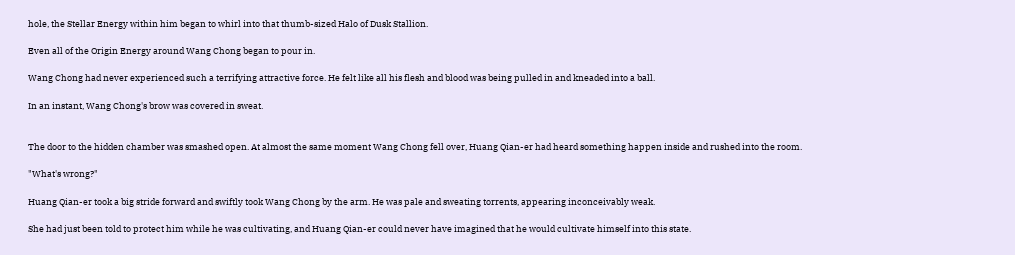hole, the Stellar Energy within him began to whirl into that thumb-sized Halo of Dusk Stallion.

Even all of the Origin Energy around Wang Chong began to pour in.

Wang Chong had never experienced such a terrifying attractive force. He felt like all his flesh and blood was being pulled in and kneaded into a ball.

In an instant, Wang Chong's brow was covered in sweat.


The door to the hidden chamber was smashed open. At almost the same moment Wang Chong fell over, Huang Qian-er had heard something happen inside and rushed into the room.

"What's wrong?"

Huang Qian-er took a big stride forward and swiftly took Wang Chong by the arm. He was pale and sweating torrents, appearing inconceivably weak.

She had just been told to protect him while he was cultivating, and Huang Qian-er could never have imagined that he would cultivate himself into this state.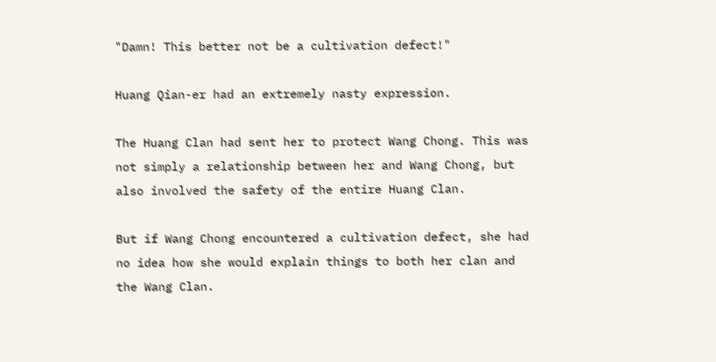"Damn! This better not be a cultivation defect!"

Huang Qian-er had an extremely nasty expression.

The Huang Clan had sent her to protect Wang Chong. This was not simply a relationship between her and Wang Chong, but also involved the safety of the entire Huang Clan.

But if Wang Chong encountered a cultivation defect, she had no idea how she would explain things to both her clan and the Wang Clan.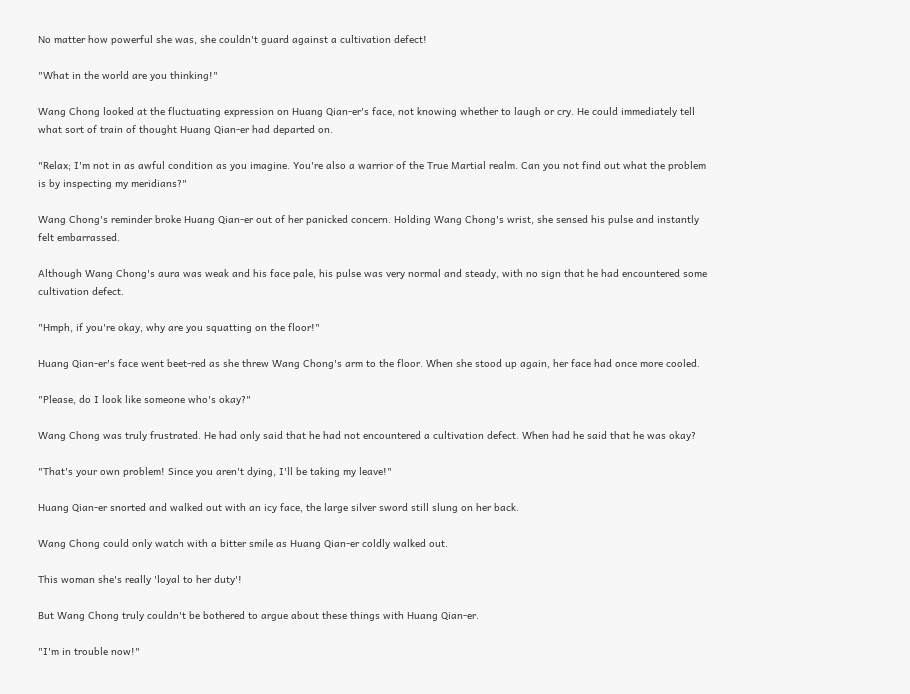No matter how powerful she was, she couldn't guard against a cultivation defect!

"What in the world are you thinking!"

Wang Chong looked at the fluctuating expression on Huang Qian-er's face, not knowing whether to laugh or cry. He could immediately tell what sort of train of thought Huang Qian-er had departed on.

"Relax; I'm not in as awful condition as you imagine. You're also a warrior of the True Martial realm. Can you not find out what the problem is by inspecting my meridians?"

Wang Chong's reminder broke Huang Qian-er out of her panicked concern. Holding Wang Chong's wrist, she sensed his pulse and instantly felt embarrassed.

Although Wang Chong's aura was weak and his face pale, his pulse was very normal and steady, with no sign that he had encountered some cultivation defect.

"Hmph, if you're okay, why are you squatting on the floor!"

Huang Qian-er's face went beet-red as she threw Wang Chong's arm to the floor. When she stood up again, her face had once more cooled.

"Please, do I look like someone who's okay?"

Wang Chong was truly frustrated. He had only said that he had not encountered a cultivation defect. When had he said that he was okay?

"That's your own problem! Since you aren't dying, I'll be taking my leave!"

Huang Qian-er snorted and walked out with an icy face, the large silver sword still slung on her back.

Wang Chong could only watch with a bitter smile as Huang Qian-er coldly walked out.

This woman she's really 'loyal to her duty'!

But Wang Chong truly couldn't be bothered to argue about these things with Huang Qian-er.

"I'm in trouble now!"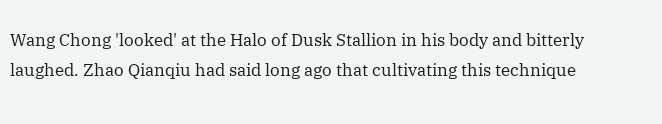Wang Chong 'looked' at the Halo of Dusk Stallion in his body and bitterly laughed. Zhao Qianqiu had said long ago that cultivating this technique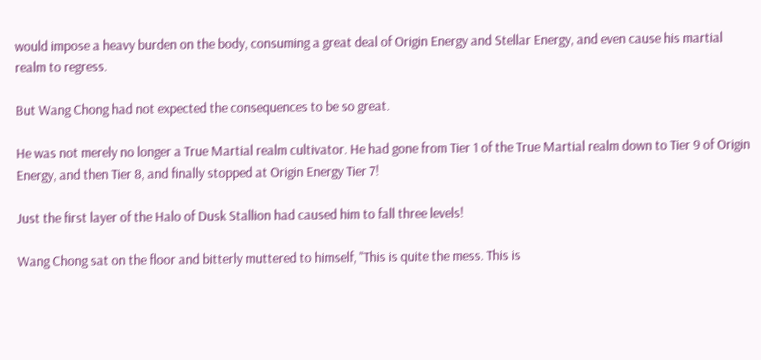would impose a heavy burden on the body, consuming a great deal of Origin Energy and Stellar Energy, and even cause his martial realm to regress.

But Wang Chong had not expected the consequences to be so great.

He was not merely no longer a True Martial realm cultivator. He had gone from Tier 1 of the True Martial realm down to Tier 9 of Origin Energy, and then Tier 8, and finally stopped at Origin Energy Tier 7!

Just the first layer of the Halo of Dusk Stallion had caused him to fall three levels!

Wang Chong sat on the floor and bitterly muttered to himself, "This is quite the mess. This is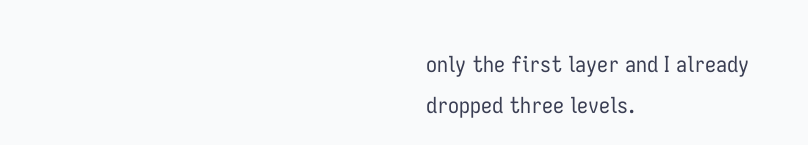only the first layer and I already dropped three levels.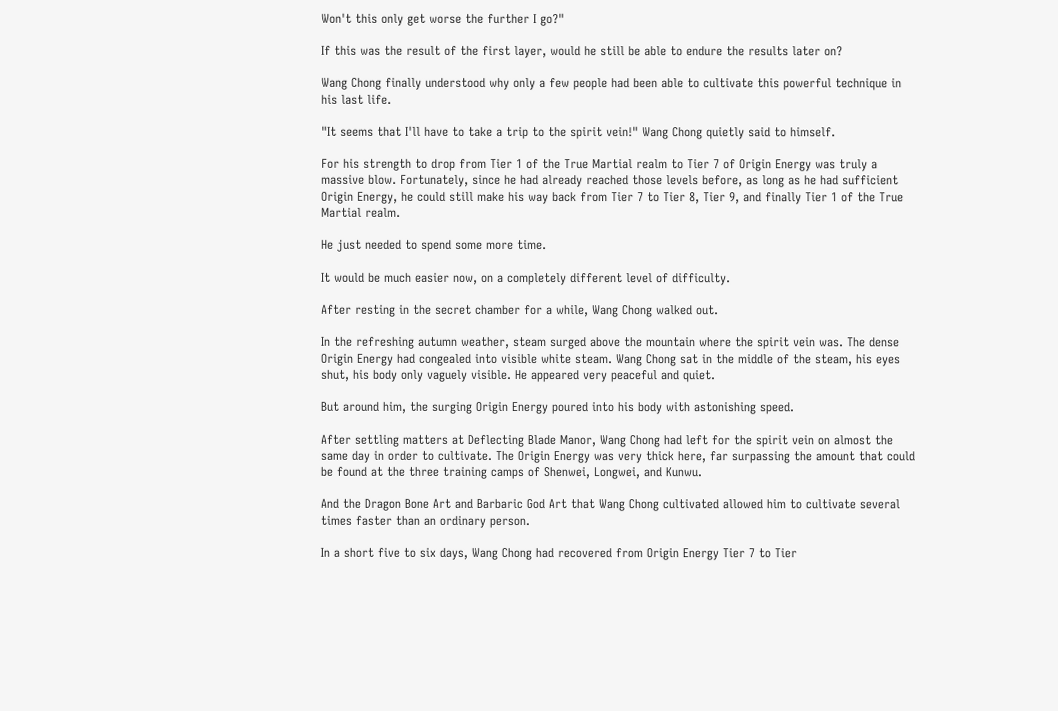Won't this only get worse the further I go?"

If this was the result of the first layer, would he still be able to endure the results later on?

Wang Chong finally understood why only a few people had been able to cultivate this powerful technique in his last life.

"It seems that I'll have to take a trip to the spirit vein!" Wang Chong quietly said to himself.

For his strength to drop from Tier 1 of the True Martial realm to Tier 7 of Origin Energy was truly a massive blow. Fortunately, since he had already reached those levels before, as long as he had sufficient Origin Energy, he could still make his way back from Tier 7 to Tier 8, Tier 9, and finally Tier 1 of the True Martial realm.

He just needed to spend some more time.

It would be much easier now, on a completely different level of difficulty.

After resting in the secret chamber for a while, Wang Chong walked out.

In the refreshing autumn weather, steam surged above the mountain where the spirit vein was. The dense Origin Energy had congealed into visible white steam. Wang Chong sat in the middle of the steam, his eyes shut, his body only vaguely visible. He appeared very peaceful and quiet.

But around him, the surging Origin Energy poured into his body with astonishing speed.

After settling matters at Deflecting Blade Manor, Wang Chong had left for the spirit vein on almost the same day in order to cultivate. The Origin Energy was very thick here, far surpassing the amount that could be found at the three training camps of Shenwei, Longwei, and Kunwu.

And the Dragon Bone Art and Barbaric God Art that Wang Chong cultivated allowed him to cultivate several times faster than an ordinary person.

In a short five to six days, Wang Chong had recovered from Origin Energy Tier 7 to Tier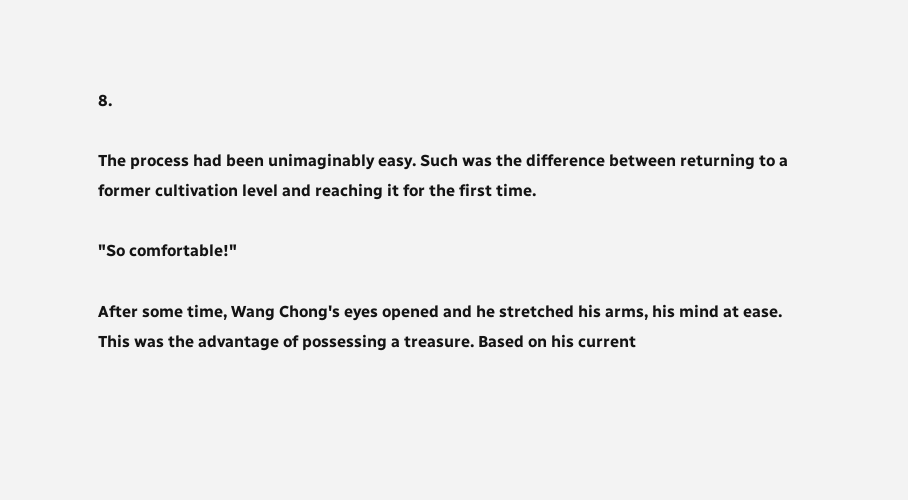8.

The process had been unimaginably easy. Such was the difference between returning to a former cultivation level and reaching it for the first time.

"So comfortable!"

After some time, Wang Chong's eyes opened and he stretched his arms, his mind at ease. This was the advantage of possessing a treasure. Based on his current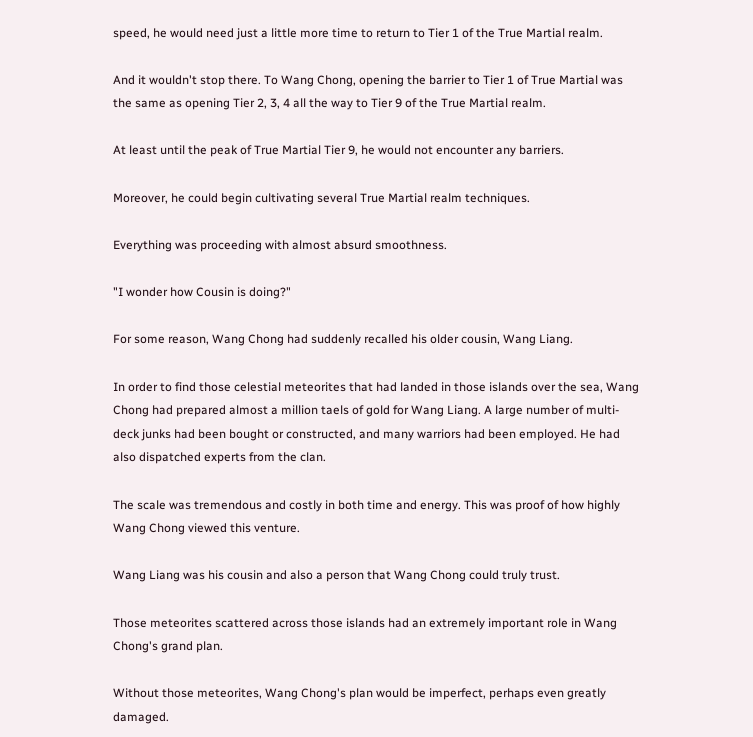speed, he would need just a little more time to return to Tier 1 of the True Martial realm.

And it wouldn't stop there. To Wang Chong, opening the barrier to Tier 1 of True Martial was the same as opening Tier 2, 3, 4 all the way to Tier 9 of the True Martial realm.

At least until the peak of True Martial Tier 9, he would not encounter any barriers.

Moreover, he could begin cultivating several True Martial realm techniques.

Everything was proceeding with almost absurd smoothness.

"I wonder how Cousin is doing?"

For some reason, Wang Chong had suddenly recalled his older cousin, Wang Liang.

In order to find those celestial meteorites that had landed in those islands over the sea, Wang Chong had prepared almost a million taels of gold for Wang Liang. A large number of multi-deck junks had been bought or constructed, and many warriors had been employed. He had also dispatched experts from the clan.

The scale was tremendous and costly in both time and energy. This was proof of how highly Wang Chong viewed this venture.

Wang Liang was his cousin and also a person that Wang Chong could truly trust.

Those meteorites scattered across those islands had an extremely important role in Wang Chong's grand plan.

Without those meteorites, Wang Chong's plan would be imperfect, perhaps even greatly damaged.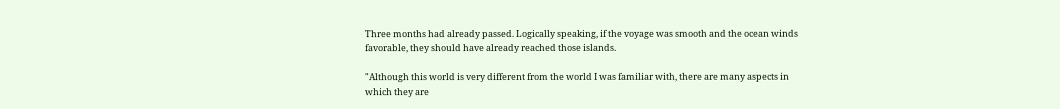Three months had already passed. Logically speaking, if the voyage was smooth and the ocean winds favorable, they should have already reached those islands.

"Although this world is very different from the world I was familiar with, there are many aspects in which they are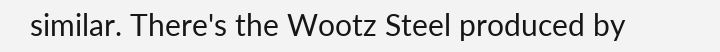similar. There's the Wootz Steel produced by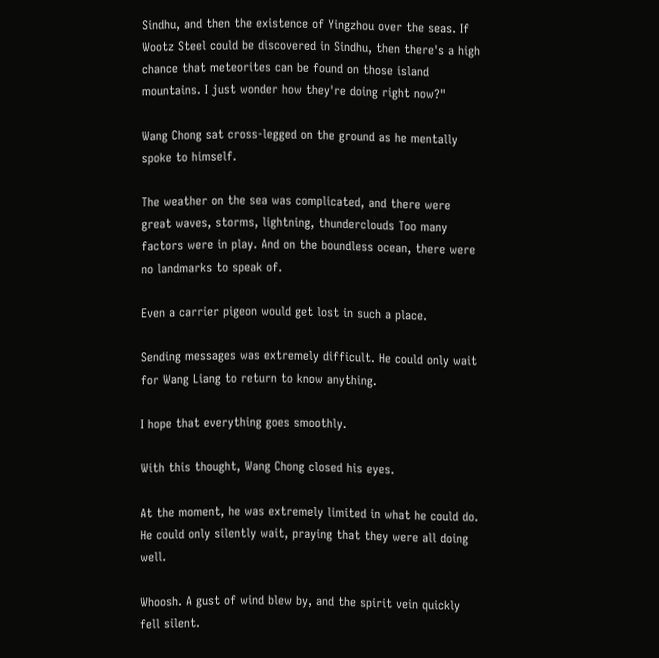Sindhu, and then the existence of Yingzhou over the seas. If Wootz Steel could be discovered in Sindhu, then there's a high chance that meteorites can be found on those island mountains. I just wonder how they're doing right now?"

Wang Chong sat cross-legged on the ground as he mentally spoke to himself.

The weather on the sea was complicated, and there were great waves, storms, lightning, thunderclouds Too many factors were in play. And on the boundless ocean, there were no landmarks to speak of.

Even a carrier pigeon would get lost in such a place.

Sending messages was extremely difficult. He could only wait for Wang Liang to return to know anything.

I hope that everything goes smoothly.

With this thought, Wang Chong closed his eyes.

At the moment, he was extremely limited in what he could do. He could only silently wait, praying that they were all doing well.

Whoosh. A gust of wind blew by, and the spirit vein quickly fell silent.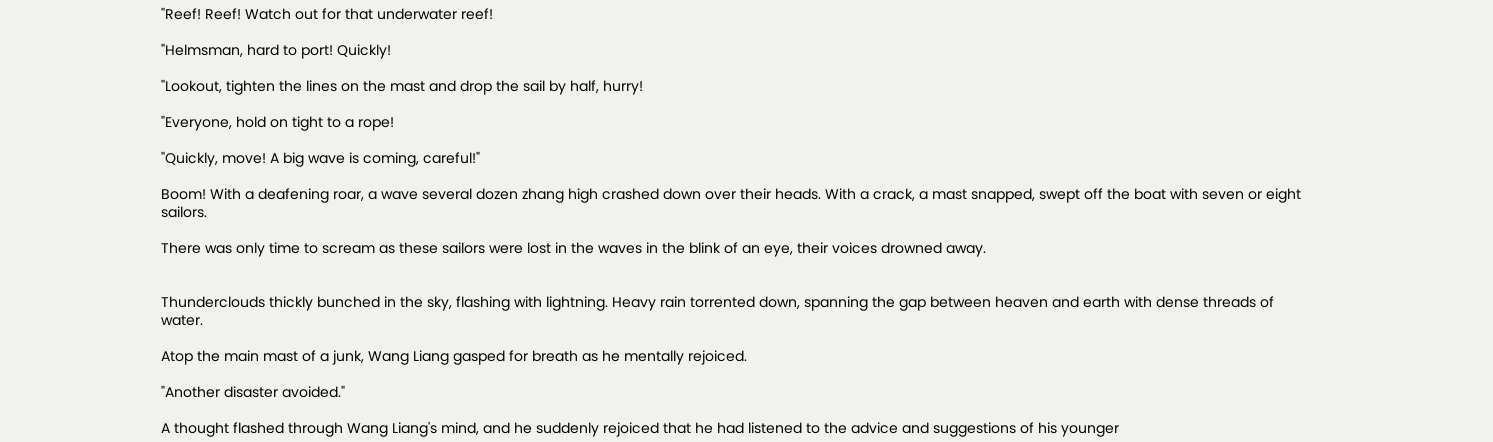"Reef! Reef! Watch out for that underwater reef!

"Helmsman, hard to port! Quickly!

"Lookout, tighten the lines on the mast and drop the sail by half, hurry!

"Everyone, hold on tight to a rope!

"Quickly, move! A big wave is coming, careful!"

Boom! With a deafening roar, a wave several dozen zhang high crashed down over their heads. With a crack, a mast snapped, swept off the boat with seven or eight sailors.

There was only time to scream as these sailors were lost in the waves in the blink of an eye, their voices drowned away.


Thunderclouds thickly bunched in the sky, flashing with lightning. Heavy rain torrented down, spanning the gap between heaven and earth with dense threads of water.

Atop the main mast of a junk, Wang Liang gasped for breath as he mentally rejoiced.

"Another disaster avoided."

A thought flashed through Wang Liang's mind, and he suddenly rejoiced that he had listened to the advice and suggestions of his younger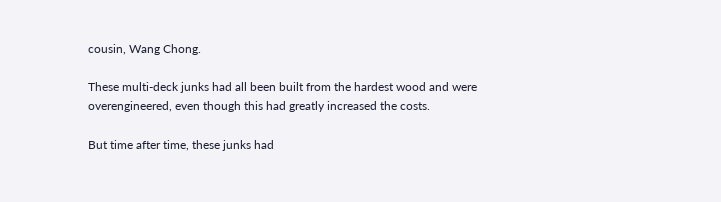cousin, Wang Chong.

These multi-deck junks had all been built from the hardest wood and were overengineered, even though this had greatly increased the costs.

But time after time, these junks had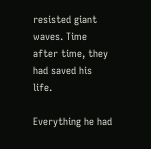resisted giant waves. Time after time, they had saved his life.

Everything he had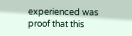experienced was proof that this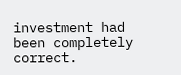investment had been completely correct.